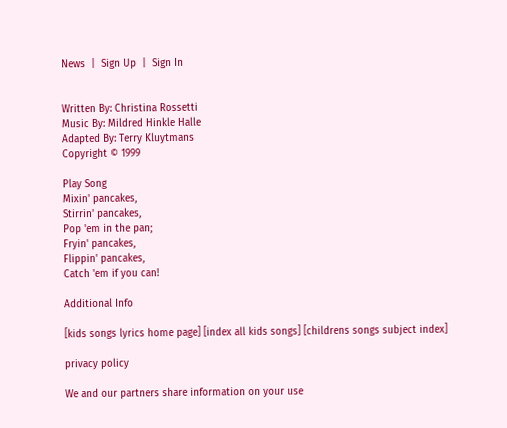News  |  Sign Up  |  Sign In


Written By: Christina Rossetti
Music By: Mildred Hinkle Halle
Adapted By: Terry Kluytmans
Copyright © 1999

Play Song
Mixin' pancakes,
Stirrin' pancakes,
Pop 'em in the pan;
Fryin' pancakes,
Flippin' pancakes,
Catch 'em if you can!

Additional Info

[kids songs lyrics home page] [index all kids songs] [childrens songs subject index]

privacy policy

We and our partners share information on your use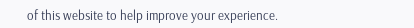of this website to help improve your experience.